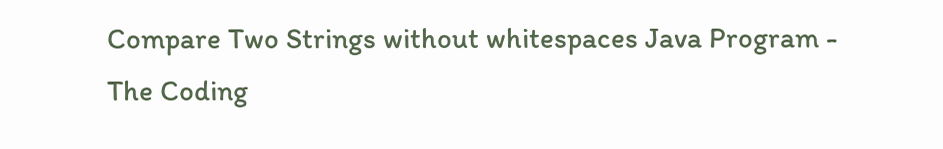Compare Two Strings without whitespaces Java Program - The Coding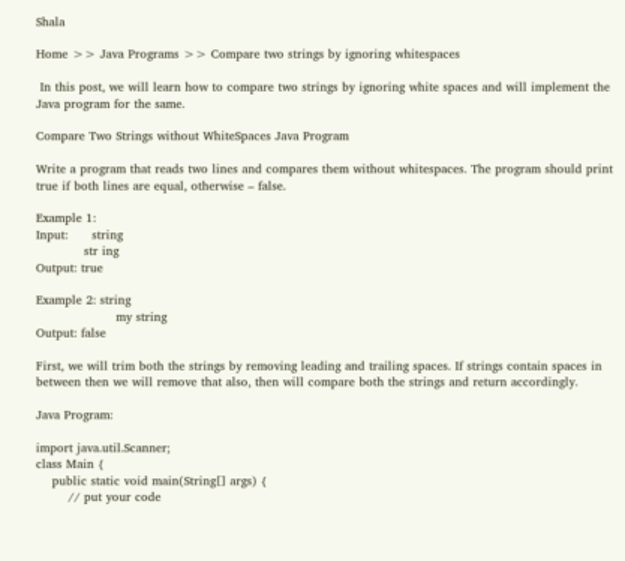Shala

Home >> Java Programs >> Compare two strings by ignoring whitespaces

 In this post, we will learn how to compare two strings by ignoring white spaces and will implement the Java program for the same.

Compare Two Strings without WhiteSpaces Java Program

Write a program that reads two lines and compares them without whitespaces. The program should print true if both lines are equal, otherwise – false.

Example 1:
Input:      string
            str ing
Output: true

Example 2: string
                    my string
Output: false

First, we will trim both the strings by removing leading and trailing spaces. If strings contain spaces in between then we will remove that also, then will compare both the strings and return accordingly.

Java Program:

import java.util.Scanner;
class Main {
    public static void main(String[] args) {
        // put your code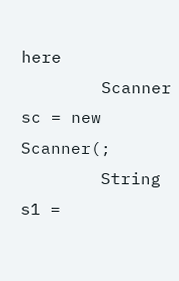here
        Scanner sc = new Scanner(;
        String s1 =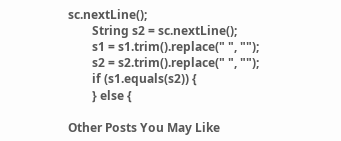sc.nextLine();
        String s2 = sc.nextLine();
        s1 = s1.trim().replace(" ", "");
        s2 = s2.trim().replace(" ", "");
        if (s1.equals(s2)) {
        } else {

Other Posts You May Like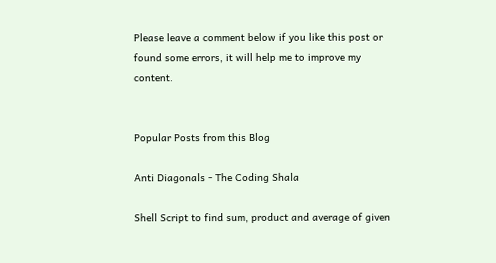Please leave a comment below if you like this post or found some errors, it will help me to improve my content.


Popular Posts from this Blog

Anti Diagonals - The Coding Shala

Shell Script to find sum, product and average of given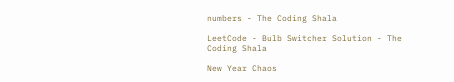numbers - The Coding Shala

LeetCode - Bulb Switcher Solution - The Coding Shala

New Year Chaos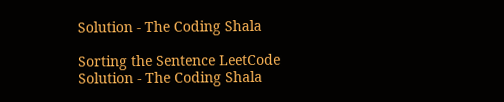Solution - The Coding Shala

Sorting the Sentence LeetCode Solution - The Coding Shala